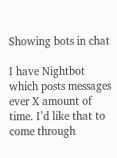Showing bots in chat

I have Nightbot which posts messages ever X amount of time. I’d like that to come through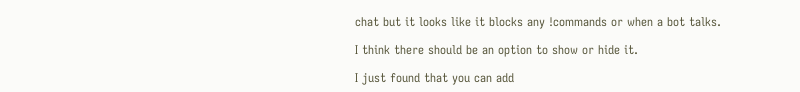chat but it looks like it blocks any !commands or when a bot talks.

I think there should be an option to show or hide it.

I just found that you can add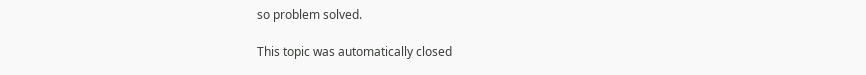so problem solved.

This topic was automatically closed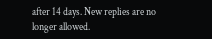after 14 days. New replies are no longer allowed.